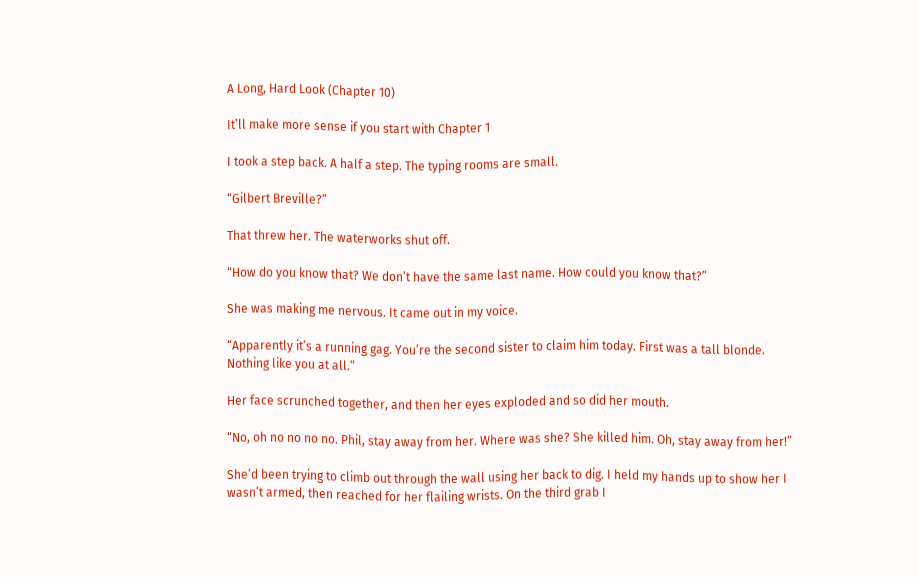A Long, Hard Look (Chapter 10)

It’ll make more sense if you start with Chapter 1

I took a step back. A half a step. The typing rooms are small.

“Gilbert Breville?”

That threw her. The waterworks shut off.

“How do you know that? We don’t have the same last name. How could you know that?”

She was making me nervous. It came out in my voice.

“Apparently it’s a running gag. You’re the second sister to claim him today. First was a tall blonde. Nothing like you at all.”

Her face scrunched together, and then her eyes exploded and so did her mouth.

“No, oh no no no no. Phil, stay away from her. Where was she? She killed him. Oh, stay away from her!”

She’d been trying to climb out through the wall using her back to dig. I held my hands up to show her I wasn’t armed, then reached for her flailing wrists. On the third grab I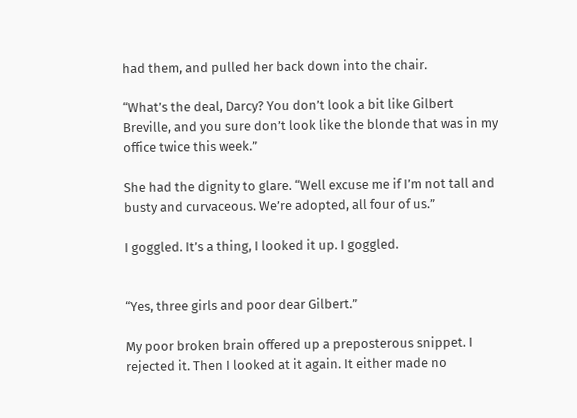had them, and pulled her back down into the chair.

“What’s the deal, Darcy? You don’t look a bit like Gilbert Breville, and you sure don’t look like the blonde that was in my office twice this week.”

She had the dignity to glare. “Well excuse me if I’m not tall and busty and curvaceous. We’re adopted, all four of us.”

I goggled. It’s a thing, I looked it up. I goggled.


“Yes, three girls and poor dear Gilbert.”

My poor broken brain offered up a preposterous snippet. I rejected it. Then I looked at it again. It either made no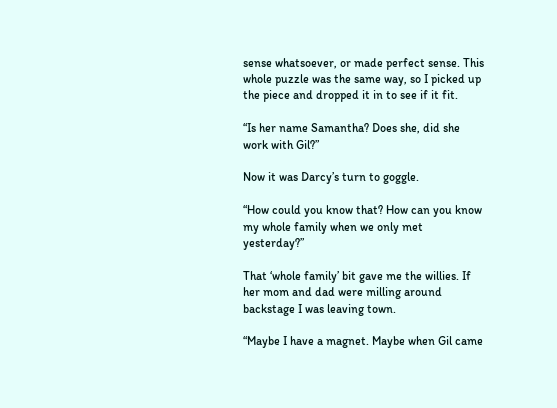sense whatsoever, or made perfect sense. This whole puzzle was the same way, so I picked up the piece and dropped it in to see if it fit.

“Is her name Samantha? Does she, did she work with Gil?”

Now it was Darcy’s turn to goggle.

“How could you know that? How can you know my whole family when we only met yesterday?”

That ‘whole family’ bit gave me the willies. If her mom and dad were milling around backstage I was leaving town.

“Maybe I have a magnet. Maybe when Gil came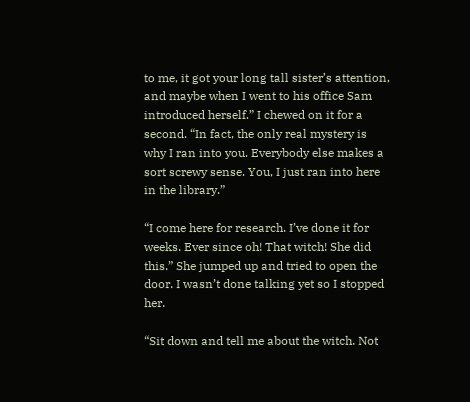to me, it got your long tall sister’s attention, and maybe when I went to his office Sam introduced herself.” I chewed on it for a second. “In fact, the only real mystery is why I ran into you. Everybody else makes a sort screwy sense. You, I just ran into here in the library.”

“I come here for research. I’ve done it for weeks. Ever since oh! That witch! She did this.” She jumped up and tried to open the door. I wasn’t done talking yet so I stopped her.

“Sit down and tell me about the witch. Not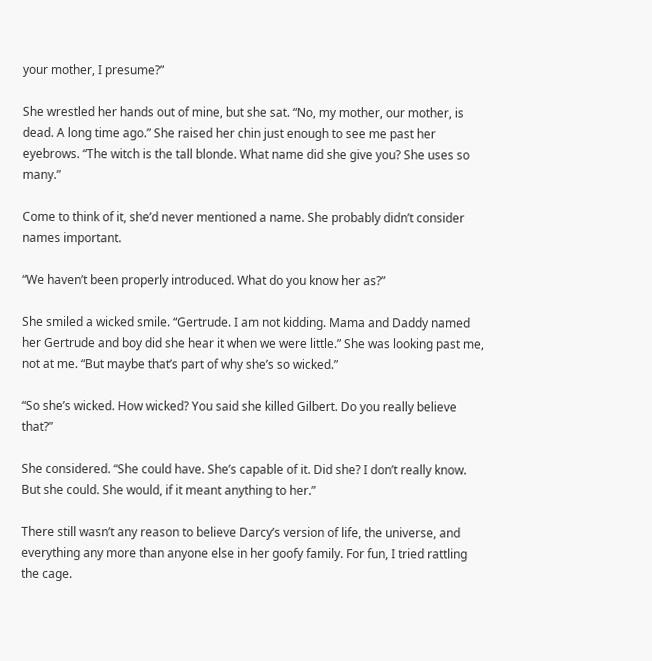your mother, I presume?”

She wrestled her hands out of mine, but she sat. “No, my mother, our mother, is dead. A long time ago.” She raised her chin just enough to see me past her eyebrows. “The witch is the tall blonde. What name did she give you? She uses so many.”

Come to think of it, she’d never mentioned a name. She probably didn’t consider names important.

“We haven’t been properly introduced. What do you know her as?”

She smiled a wicked smile. “Gertrude. I am not kidding. Mama and Daddy named her Gertrude and boy did she hear it when we were little.” She was looking past me, not at me. “But maybe that’s part of why she’s so wicked.”

“So she’s wicked. How wicked? You said she killed Gilbert. Do you really believe that?”

She considered. “She could have. She’s capable of it. Did she? I don’t really know. But she could. She would, if it meant anything to her.”

There still wasn’t any reason to believe Darcy’s version of life, the universe, and everything any more than anyone else in her goofy family. For fun, I tried rattling the cage.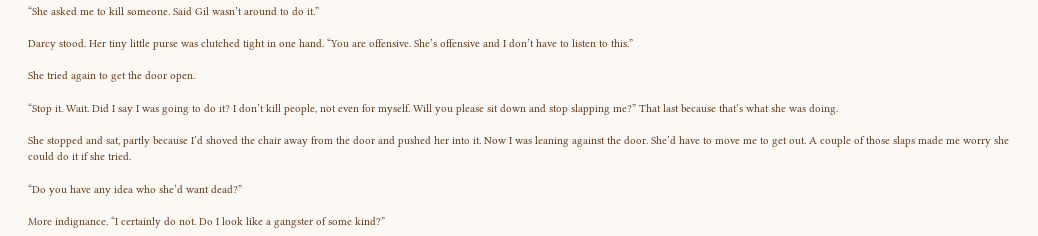“She asked me to kill someone. Said Gil wasn’t around to do it.”

Darcy stood. Her tiny little purse was clutched tight in one hand. “You are offensive. She’s offensive and I don’t have to listen to this.”

She tried again to get the door open.

“Stop it. Wait. Did I say I was going to do it? I don’t kill people, not even for myself. Will you please sit down and stop slapping me?” That last because that’s what she was doing.

She stopped and sat, partly because I’d shoved the chair away from the door and pushed her into it. Now I was leaning against the door. She’d have to move me to get out. A couple of those slaps made me worry she could do it if she tried.

“Do you have any idea who she’d want dead?”

More indignance. “I certainly do not. Do I look like a gangster of some kind?”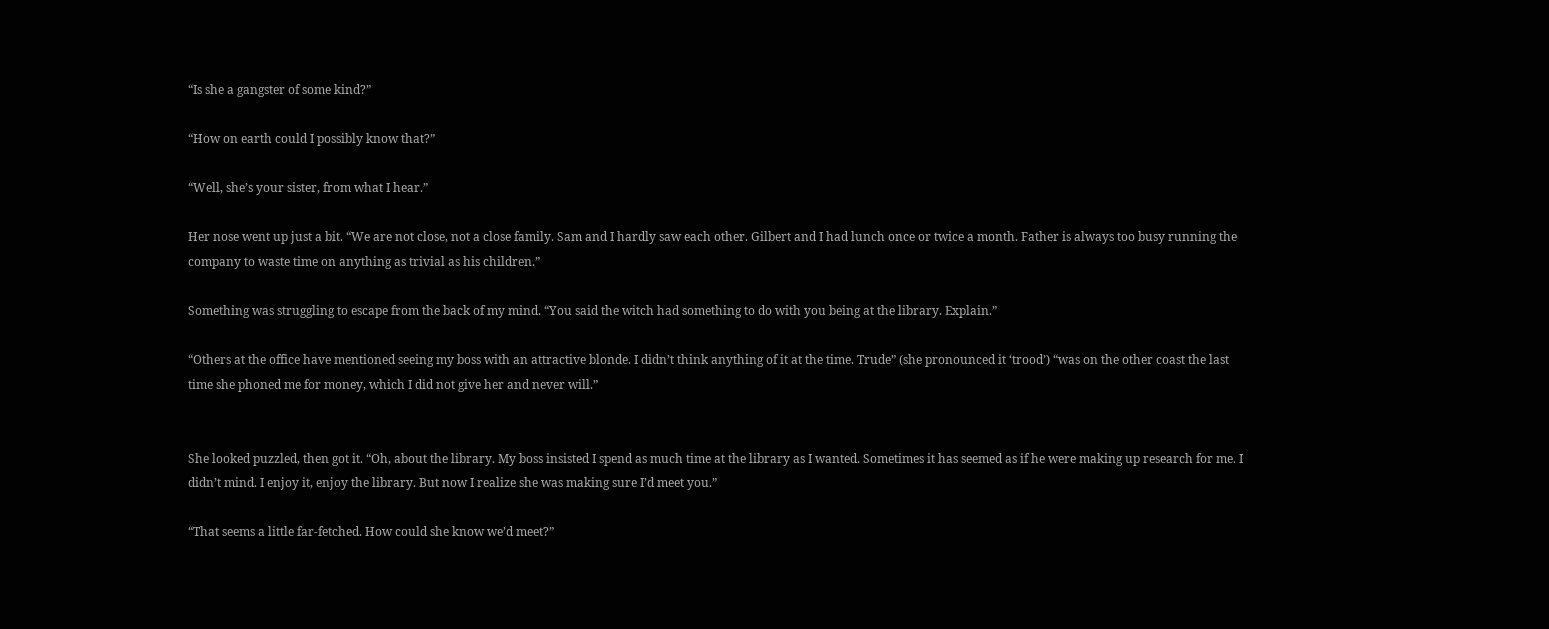“Is she a gangster of some kind?”

“How on earth could I possibly know that?”

“Well, she’s your sister, from what I hear.”

Her nose went up just a bit. “We are not close, not a close family. Sam and I hardly saw each other. Gilbert and I had lunch once or twice a month. Father is always too busy running the company to waste time on anything as trivial as his children.”

Something was struggling to escape from the back of my mind. “You said the witch had something to do with you being at the library. Explain.”

“Others at the office have mentioned seeing my boss with an attractive blonde. I didn’t think anything of it at the time. Trude” (she pronounced it ‘trood’) “was on the other coast the last time she phoned me for money, which I did not give her and never will.”


She looked puzzled, then got it. “Oh, about the library. My boss insisted I spend as much time at the library as I wanted. Sometimes it has seemed as if he were making up research for me. I didn’t mind. I enjoy it, enjoy the library. But now I realize she was making sure I’d meet you.”

“That seems a little far-fetched. How could she know we’d meet?”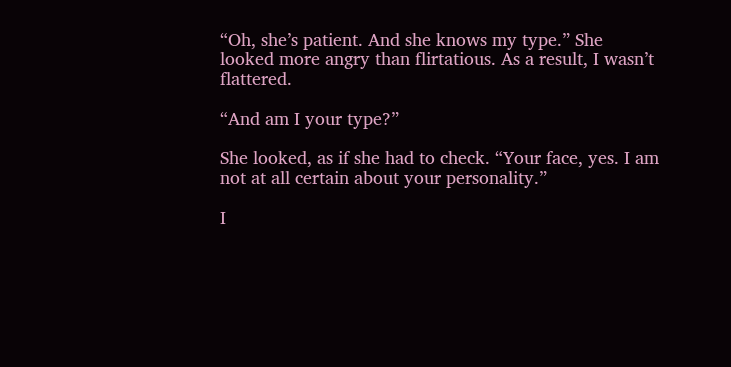“Oh, she’s patient. And she knows my type.” She looked more angry than flirtatious. As a result, I wasn’t flattered.

“And am I your type?”

She looked, as if she had to check. “Your face, yes. I am not at all certain about your personality.”

I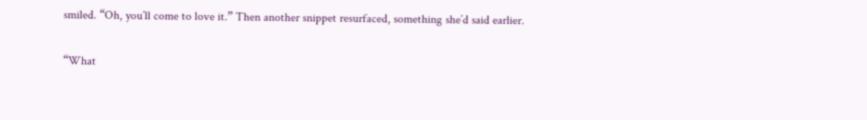smiled. “Oh, you’ll come to love it.” Then another snippet resurfaced, something she’d said earlier.

“What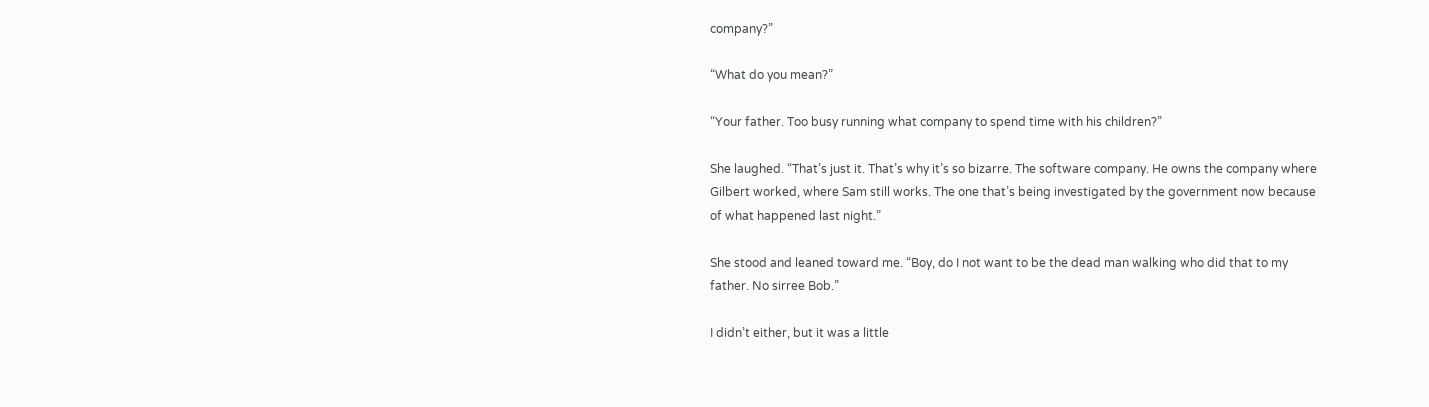company?”

“What do you mean?”

“Your father. Too busy running what company to spend time with his children?”

She laughed. “That’s just it. That’s why it’s so bizarre. The software company. He owns the company where Gilbert worked, where Sam still works. The one that’s being investigated by the government now because of what happened last night.”

She stood and leaned toward me. “Boy, do I not want to be the dead man walking who did that to my father. No sirree Bob.”

I didn’t either, but it was a little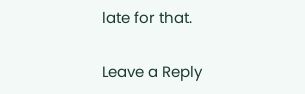late for that.

Leave a Reply